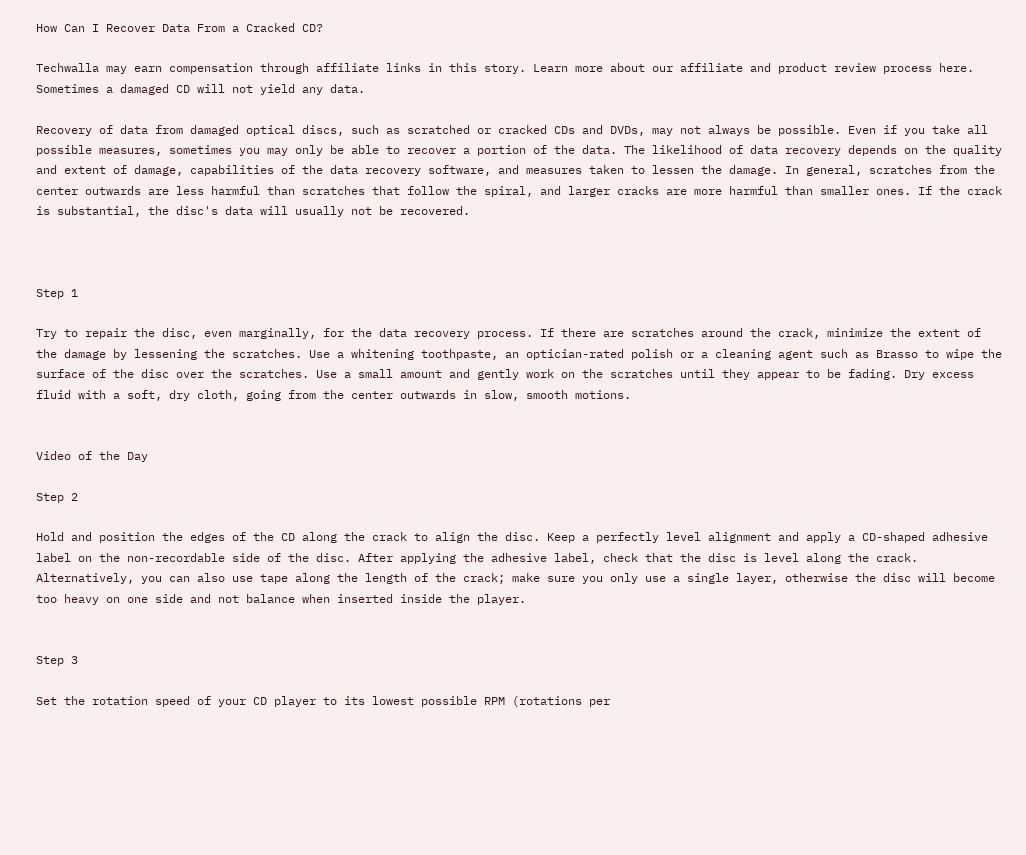How Can I Recover Data From a Cracked CD?

Techwalla may earn compensation through affiliate links in this story. Learn more about our affiliate and product review process here.
Sometimes a damaged CD will not yield any data.

Recovery of data from damaged optical discs, such as scratched or cracked CDs and DVDs, may not always be possible. Even if you take all possible measures, sometimes you may only be able to recover a portion of the data. The likelihood of data recovery depends on the quality and extent of damage, capabilities of the data recovery software, and measures taken to lessen the damage. In general, scratches from the center outwards are less harmful than scratches that follow the spiral, and larger cracks are more harmful than smaller ones. If the crack is substantial, the disc's data will usually not be recovered.



Step 1

Try to repair the disc, even marginally, for the data recovery process. If there are scratches around the crack, minimize the extent of the damage by lessening the scratches. Use a whitening toothpaste, an optician-rated polish or a cleaning agent such as Brasso to wipe the surface of the disc over the scratches. Use a small amount and gently work on the scratches until they appear to be fading. Dry excess fluid with a soft, dry cloth, going from the center outwards in slow, smooth motions.


Video of the Day

Step 2

Hold and position the edges of the CD along the crack to align the disc. Keep a perfectly level alignment and apply a CD-shaped adhesive label on the non-recordable side of the disc. After applying the adhesive label, check that the disc is level along the crack. Alternatively, you can also use tape along the length of the crack; make sure you only use a single layer, otherwise the disc will become too heavy on one side and not balance when inserted inside the player.


Step 3

Set the rotation speed of your CD player to its lowest possible RPM (rotations per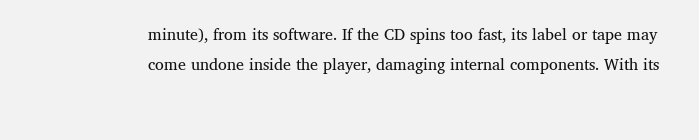minute), from its software. If the CD spins too fast, its label or tape may come undone inside the player, damaging internal components. With its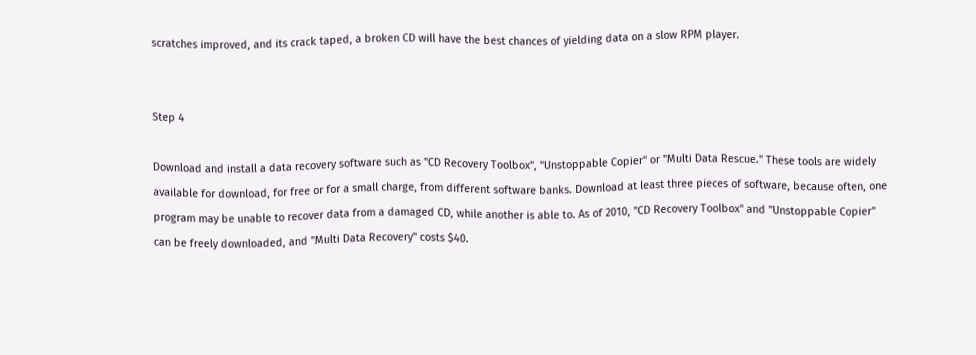scratches improved, and its crack taped, a broken CD will have the best chances of yielding data on a slow RPM player.


Step 4

Download and install a data recovery software such as "CD Recovery Toolbox", "Unstoppable Copier" or "Multi Data Rescue." These tools are widely available for download, for free or for a small charge, from different software banks. Download at least three pieces of software, because often, one program may be unable to recover data from a damaged CD, while another is able to. As of 2010, "CD Recovery Toolbox" and "Unstoppable Copier" can be freely downloaded, and "Multi Data Recovery" costs $40.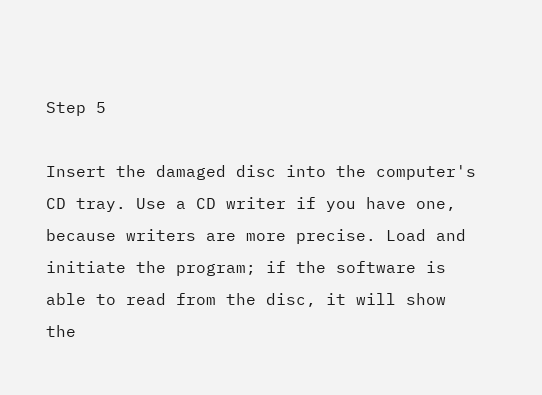Step 5

Insert the damaged disc into the computer's CD tray. Use a CD writer if you have one, because writers are more precise. Load and initiate the program; if the software is able to read from the disc, it will show the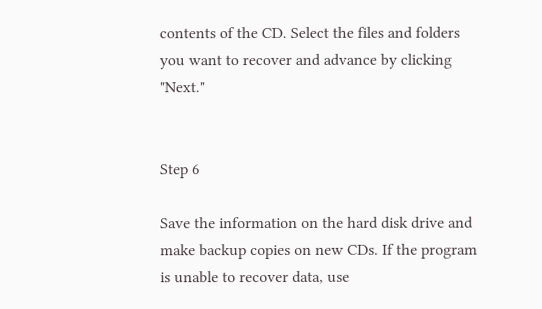contents of the CD. Select the files and folders you want to recover and advance by clicking "Next."


Step 6

Save the information on the hard disk drive and make backup copies on new CDs. If the program is unable to recover data, use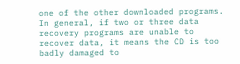one of the other downloaded programs. In general, if two or three data recovery programs are unable to recover data, it means the CD is too badly damaged to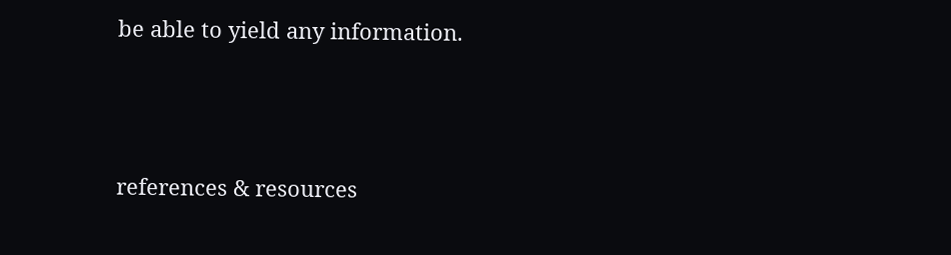be able to yield any information.



references & resources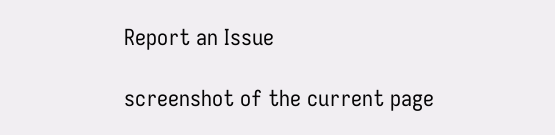Report an Issue

screenshot of the current page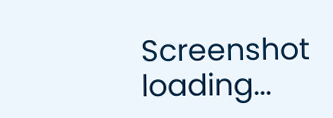Screenshot loading...